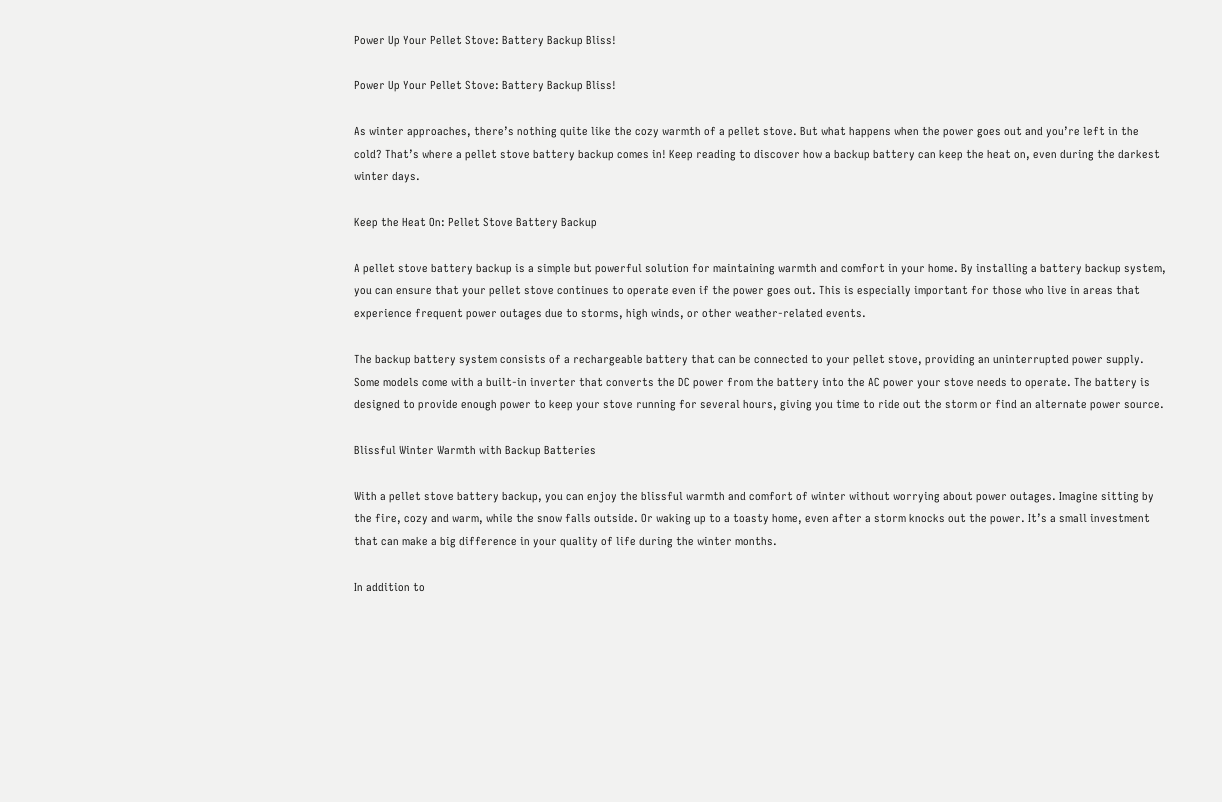Power Up Your Pellet Stove: Battery Backup Bliss!

Power Up Your Pellet Stove: Battery Backup Bliss!

As winter approaches, there’s nothing quite like the cozy warmth of a pellet stove. But what happens when the power goes out and you’re left in the cold? That’s where a pellet stove battery backup comes in! Keep reading to discover how a backup battery can keep the heat on, even during the darkest winter days.

Keep the Heat On: Pellet Stove Battery Backup

A pellet stove battery backup is a simple but powerful solution for maintaining warmth and comfort in your home. By installing a battery backup system, you can ensure that your pellet stove continues to operate even if the power goes out. This is especially important for those who live in areas that experience frequent power outages due to storms, high winds, or other weather-related events.

The backup battery system consists of a rechargeable battery that can be connected to your pellet stove, providing an uninterrupted power supply. Some models come with a built-in inverter that converts the DC power from the battery into the AC power your stove needs to operate. The battery is designed to provide enough power to keep your stove running for several hours, giving you time to ride out the storm or find an alternate power source.

Blissful Winter Warmth with Backup Batteries

With a pellet stove battery backup, you can enjoy the blissful warmth and comfort of winter without worrying about power outages. Imagine sitting by the fire, cozy and warm, while the snow falls outside. Or waking up to a toasty home, even after a storm knocks out the power. It’s a small investment that can make a big difference in your quality of life during the winter months.

In addition to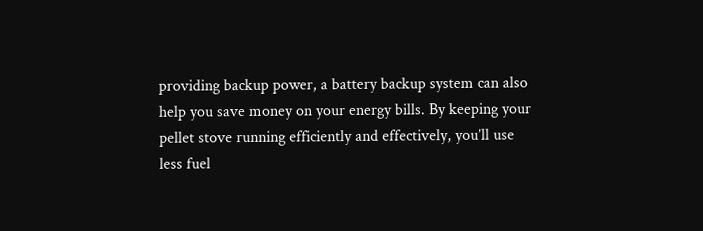providing backup power, a battery backup system can also help you save money on your energy bills. By keeping your pellet stove running efficiently and effectively, you’ll use less fuel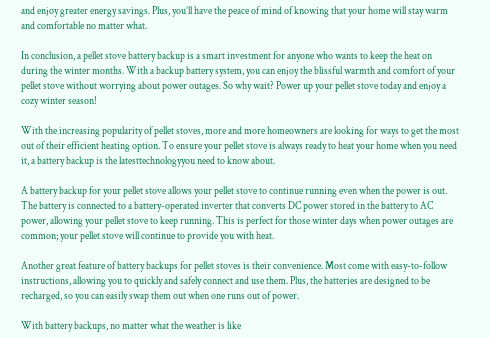and enjoy greater energy savings. Plus, you’ll have the peace of mind of knowing that your home will stay warm and comfortable no matter what.

In conclusion, a pellet stove battery backup is a smart investment for anyone who wants to keep the heat on during the winter months. With a backup battery system, you can enjoy the blissful warmth and comfort of your pellet stove without worrying about power outages. So why wait? Power up your pellet stove today and enjoy a cozy winter season!

With the increasing popularity of pellet stoves, more and more homeowners are looking for ways to get the most out of their efficient heating option. To ensure your pellet stove is always ready to heat your home when you need it, a battery backup is the latesttechnologyyou need to know about.

A battery backup for your pellet stove allows your pellet stove to continue running even when the power is out. The battery is connected to a battery-operated inverter that converts DC power stored in the battery to AC power, allowing your pellet stove to keep running. This is perfect for those winter days when power outages are common; your pellet stove will continue to provide you with heat.

Another great feature of battery backups for pellet stoves is their convenience. Most come with easy-to-follow instructions, allowing you to quickly and safely connect and use them. Plus, the batteries are designed to be recharged, so you can easily swap them out when one runs out of power.

With battery backups, no matter what the weather is like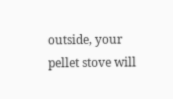outside, your pellet stove will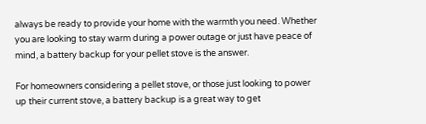always be ready to provide your home with the warmth you need. Whether you are looking to stay warm during a power outage or just have peace of mind, a battery backup for your pellet stove is the answer.

For homeowners considering a pellet stove, or those just looking to power up their current stove, a battery backup is a great way to get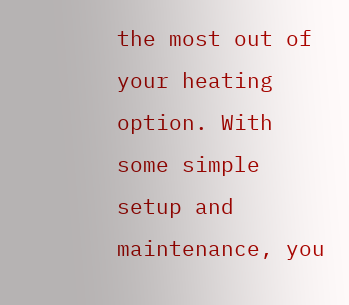the most out of your heating option. With some simple setup and maintenance, you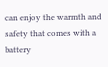can enjoy the warmth and safety that comes with a battery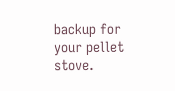backup for your pellet stove.